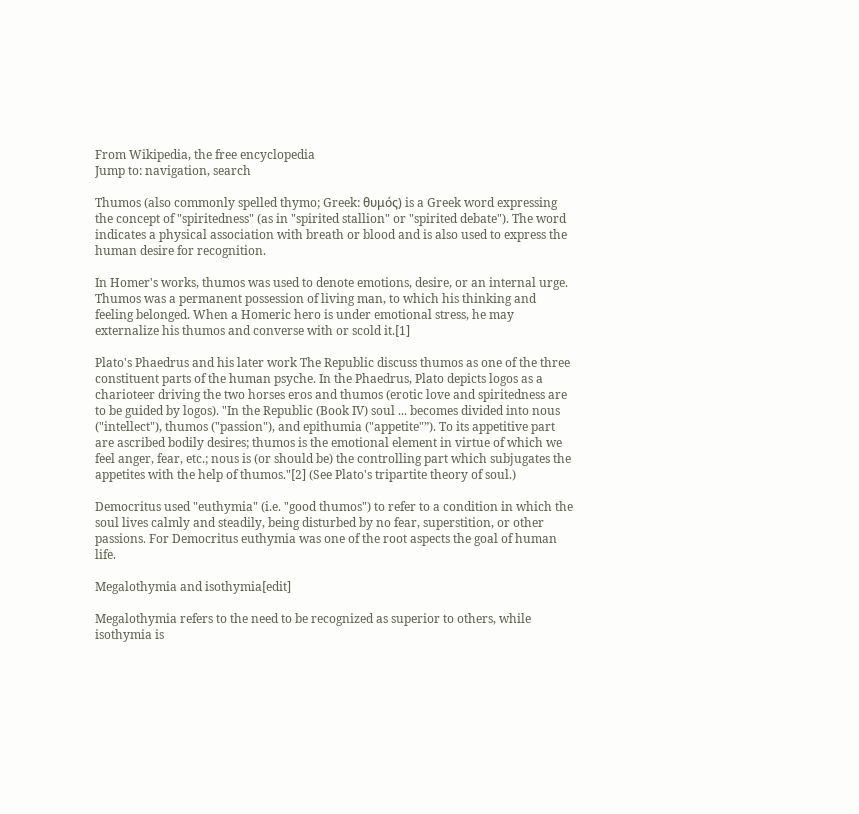From Wikipedia, the free encyclopedia
Jump to: navigation, search

Thumos (also commonly spelled thymo; Greek: θυμός) is a Greek word expressing the concept of "spiritedness" (as in "spirited stallion" or "spirited debate"). The word indicates a physical association with breath or blood and is also used to express the human desire for recognition.

In Homer's works, thumos was used to denote emotions, desire, or an internal urge. Thumos was a permanent possession of living man, to which his thinking and feeling belonged. When a Homeric hero is under emotional stress, he may externalize his thumos and converse with or scold it.[1]

Plato's Phaedrus and his later work The Republic discuss thumos as one of the three constituent parts of the human psyche. In the Phaedrus, Plato depicts logos as a charioteer driving the two horses eros and thumos (erotic love and spiritedness are to be guided by logos). "In the Republic (Book IV) soul ... becomes divided into nous ("intellect"), thumos ("passion"), and epithumia ("appetite"”). To its appetitive part are ascribed bodily desires; thumos is the emotional element in virtue of which we feel anger, fear, etc.; nous is (or should be) the controlling part which subjugates the appetites with the help of thumos."[2] (See Plato's tripartite theory of soul.)

Democritus used "euthymia" (i.e. "good thumos") to refer to a condition in which the soul lives calmly and steadily, being disturbed by no fear, superstition, or other passions. For Democritus euthymia was one of the root aspects the goal of human life.

Megalothymia and isothymia[edit]

Megalothymia refers to the need to be recognized as superior to others, while isothymia is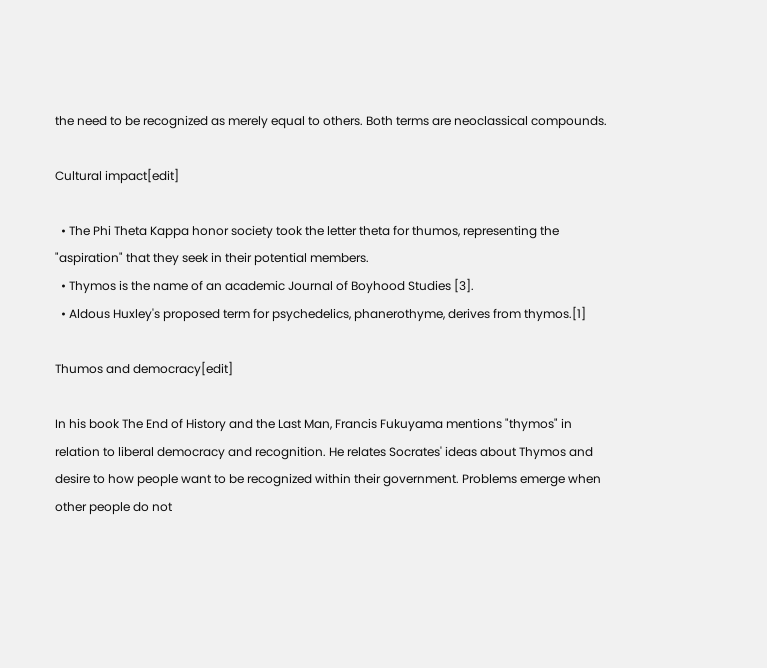the need to be recognized as merely equal to others. Both terms are neoclassical compounds.

Cultural impact[edit]

  • The Phi Theta Kappa honor society took the letter theta for thumos, representing the "aspiration" that they seek in their potential members.
  • Thymos is the name of an academic Journal of Boyhood Studies [3].
  • Aldous Huxley's proposed term for psychedelics, phanerothyme, derives from thymos.[1]

Thumos and democracy[edit]

In his book The End of History and the Last Man, Francis Fukuyama mentions "thymos" in relation to liberal democracy and recognition. He relates Socrates' ideas about Thymos and desire to how people want to be recognized within their government. Problems emerge when other people do not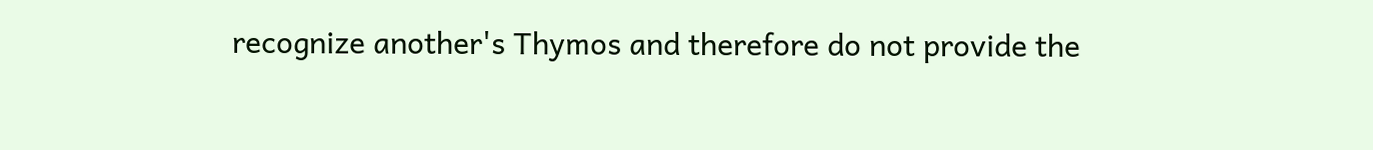recognize another's Thymos and therefore do not provide the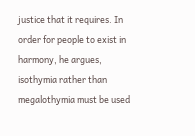justice that it requires. In order for people to exist in harmony, he argues, isothymia rather than megalothymia must be used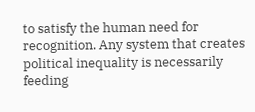to satisfy the human need for recognition. Any system that creates political inequality is necessarily feeding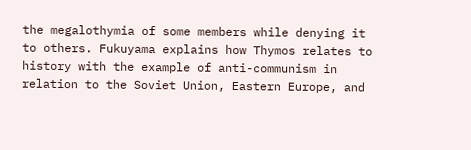the megalothymia of some members while denying it to others. Fukuyama explains how Thymos relates to history with the example of anti-communism in relation to the Soviet Union, Eastern Europe, and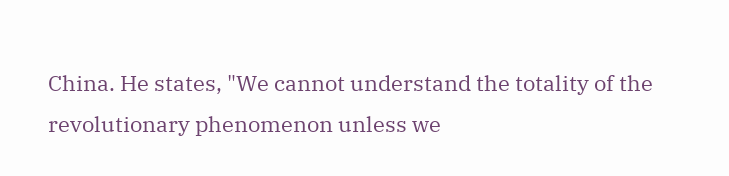China. He states, "We cannot understand the totality of the revolutionary phenomenon unless we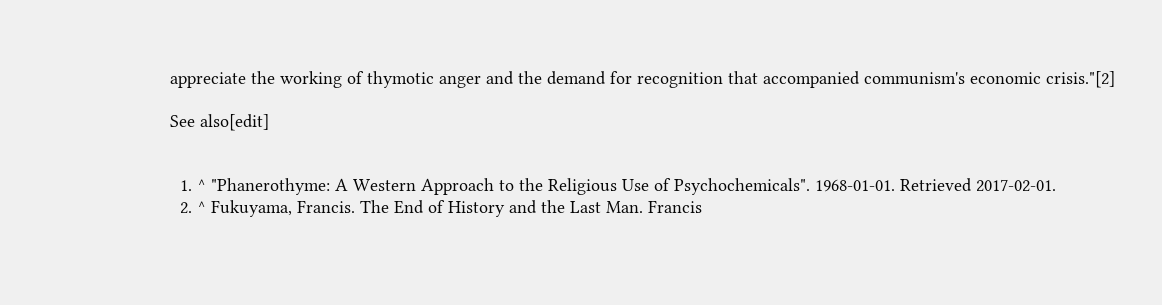appreciate the working of thymotic anger and the demand for recognition that accompanied communism's economic crisis."[2]

See also[edit]


  1. ^ "Phanerothyme: A Western Approach to the Religious Use of Psychochemicals". 1968-01-01. Retrieved 2017-02-01.
  2. ^ Fukuyama, Francis. The End of History and the Last Man. Francis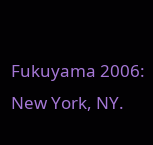Fukuyama 2006: New York, NY.